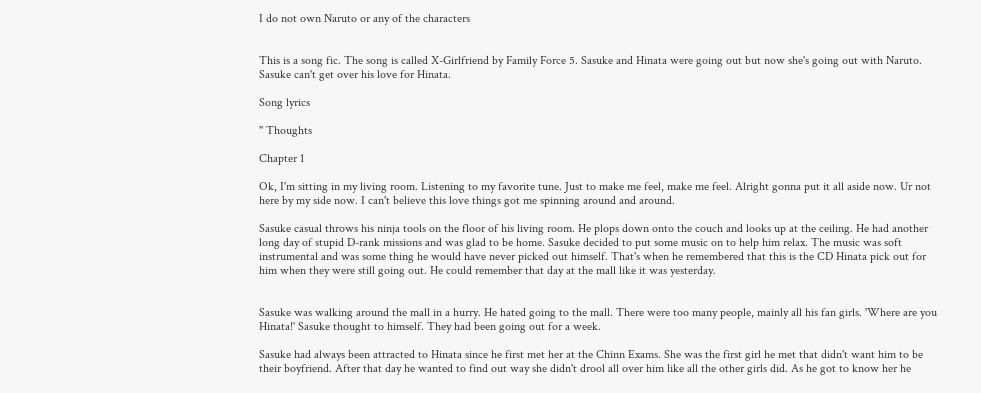I do not own Naruto or any of the characters


This is a song fic. The song is called X-Girlfriend by Family Force 5. Sasuke and Hinata were going out but now she's going out with Naruto. Sasuke can't get over his love for Hinata.

Song lyrics

'' Thoughts

Chapter 1

Ok, I'm sitting in my living room. Listening to my favorite tune. Just to make me feel, make me feel. Alright gonna put it all aside now. Ur not here by my side now. I can't believe this love things got me spinning around and around.

Sasuke casual throws his ninja tools on the floor of his living room. He plops down onto the couch and looks up at the ceiling. He had another long day of stupid D-rank missions and was glad to be home. Sasuke decided to put some music on to help him relax. The music was soft instrumental and was some thing he would have never picked out himself. That's when he remembered that this is the CD Hinata pick out for him when they were still going out. He could remember that day at the mall like it was yesterday.


Sasuke was walking around the mall in a hurry. He hated going to the mall. There were too many people, mainly all his fan girls. 'Where are you Hinata!' Sasuke thought to himself. They had been going out for a week.

Sasuke had always been attracted to Hinata since he first met her at the Chinn Exams. She was the first girl he met that didn't want him to be their boyfriend. After that day he wanted to find out way she didn't drool all over him like all the other girls did. As he got to know her he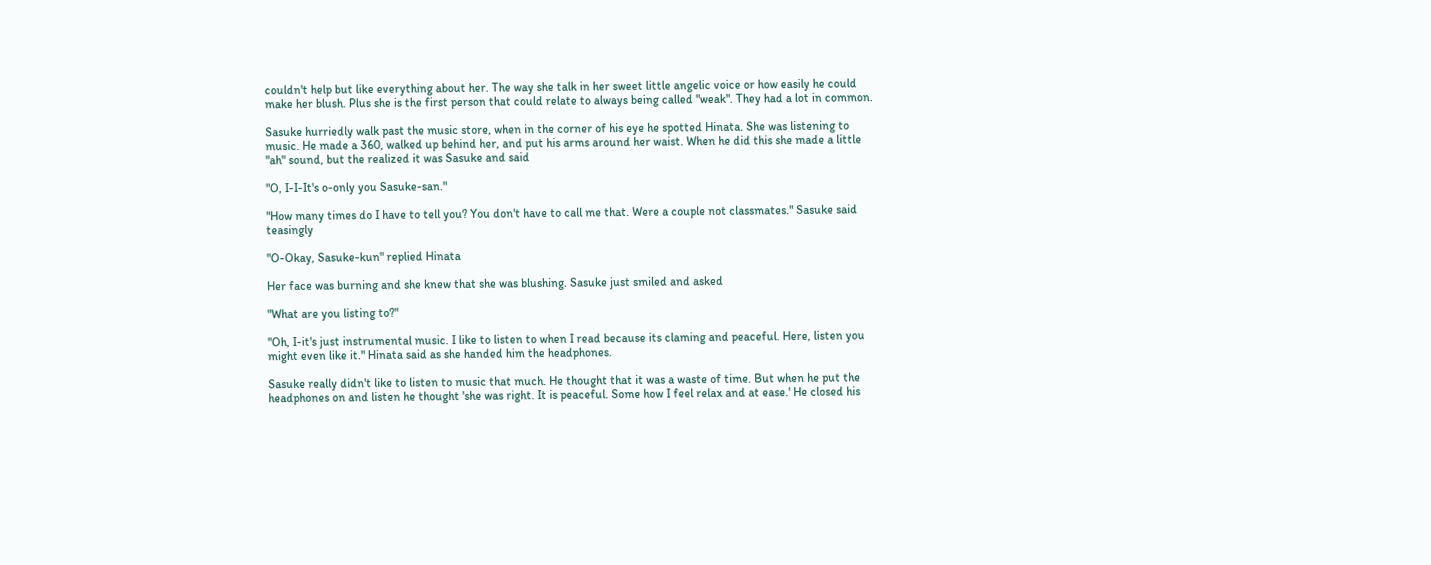couldn't help but like everything about her. The way she talk in her sweet little angelic voice or how easily he could make her blush. Plus she is the first person that could relate to always being called "weak". They had a lot in common.

Sasuke hurriedly walk past the music store, when in the corner of his eye he spotted Hinata. She was listening to music. He made a 360, walked up behind her, and put his arms around her waist. When he did this she made a little "ah" sound, but the realized it was Sasuke and said

"O, I-I-It's o-only you Sasuke-san."

"How many times do I have to tell you? You don't have to call me that. Were a couple not classmates." Sasuke said teasingly

"O-Okay, Sasuke-kun" replied Hinata

Her face was burning and she knew that she was blushing. Sasuke just smiled and asked

"What are you listing to?"

"Oh, I-it's just instrumental music. I like to listen to when I read because its claming and peaceful. Here, listen you might even like it." Hinata said as she handed him the headphones.

Sasuke really didn't like to listen to music that much. He thought that it was a waste of time. But when he put the headphones on and listen he thought 'she was right. It is peaceful. Some how I feel relax and at ease.' He closed his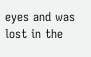eyes and was lost in the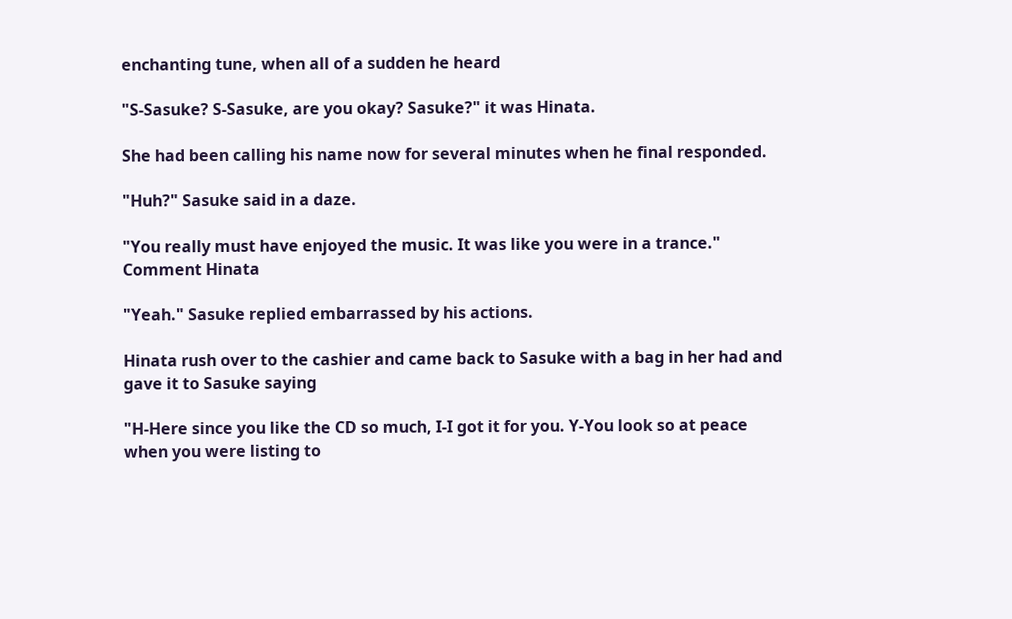enchanting tune, when all of a sudden he heard

"S-Sasuke? S-Sasuke, are you okay? Sasuke?" it was Hinata.

She had been calling his name now for several minutes when he final responded.

"Huh?" Sasuke said in a daze.

"You really must have enjoyed the music. It was like you were in a trance." Comment Hinata

"Yeah." Sasuke replied embarrassed by his actions.

Hinata rush over to the cashier and came back to Sasuke with a bag in her had and gave it to Sasuke saying

"H-Here since you like the CD so much, I-I got it for you. Y-You look so at peace when you were listing to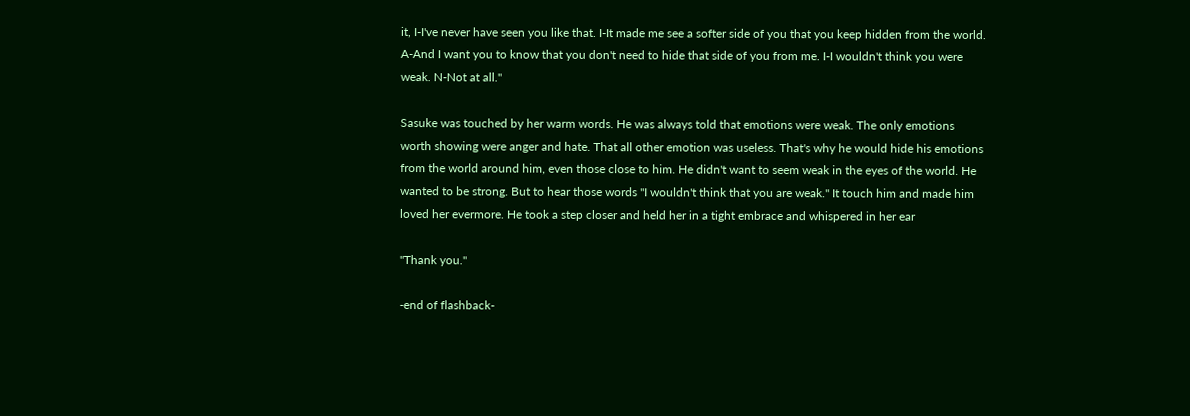it, I-I've never have seen you like that. I-It made me see a softer side of you that you keep hidden from the world. A-And I want you to know that you don't need to hide that side of you from me. I-I wouldn't think you were weak. N-Not at all."

Sasuke was touched by her warm words. He was always told that emotions were weak. The only emotions worth showing were anger and hate. That all other emotion was useless. That's why he would hide his emotions from the world around him, even those close to him. He didn't want to seem weak in the eyes of the world. He wanted to be strong. But to hear those words "I wouldn't think that you are weak." It touch him and made him loved her evermore. He took a step closer and held her in a tight embrace and whispered in her ear

"Thank you."

-end of flashback-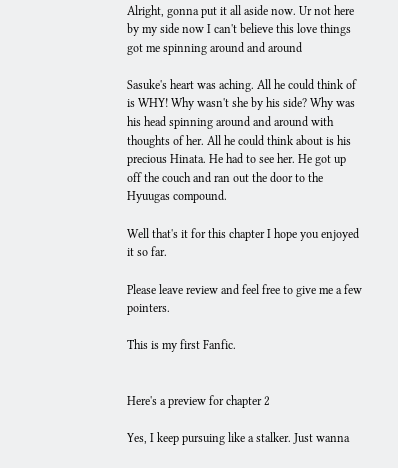Alright, gonna put it all aside now. Ur not here by my side now I can't believe this love things got me spinning around and around

Sasuke's heart was aching. All he could think of is WHY! Why wasn't she by his side? Why was his head spinning around and around with thoughts of her. All he could think about is his precious Hinata. He had to see her. He got up off the couch and ran out the door to the Hyuugas compound.

Well that's it for this chapter I hope you enjoyed it so far.

Please leave review and feel free to give me a few pointers.

This is my first Fanfic.


Here's a preview for chapter 2

Yes, I keep pursuing like a stalker. Just wanna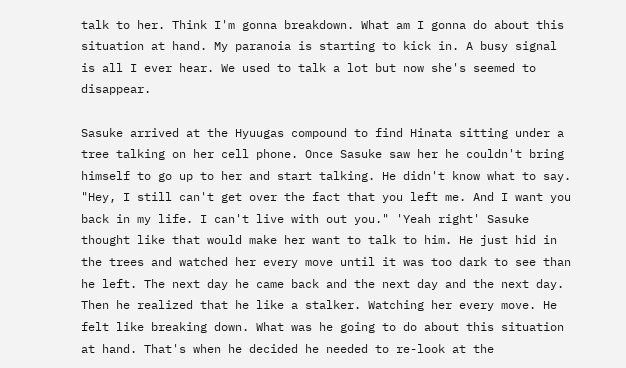talk to her. Think I'm gonna breakdown. What am I gonna do about this situation at hand. My paranoia is starting to kick in. A busy signal is all I ever hear. We used to talk a lot but now she's seemed to disappear.

Sasuke arrived at the Hyuugas compound to find Hinata sitting under a tree talking on her cell phone. Once Sasuke saw her he couldn't bring himself to go up to her and start talking. He didn't know what to say. "Hey, I still can't get over the fact that you left me. And I want you back in my life. I can't live with out you." 'Yeah right' Sasuke thought like that would make her want to talk to him. He just hid in the trees and watched her every move until it was too dark to see than he left. The next day he came back and the next day and the next day. Then he realized that he like a stalker. Watching her every move. He felt like breaking down. What was he going to do about this situation at hand. That's when he decided he needed to re-look at the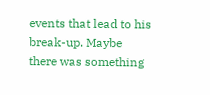events that lead to his break-up. Maybe there was something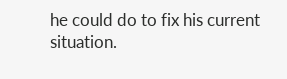he could do to fix his current situation.